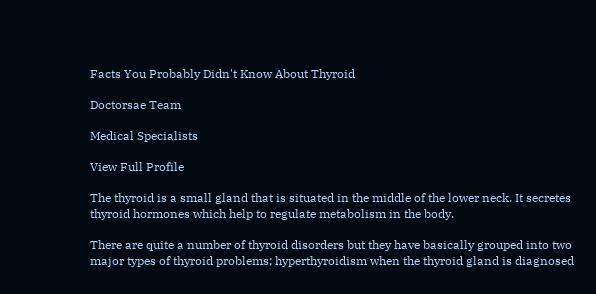Facts You Probably Didn't Know About Thyroid

Doctorsae Team

Medical Specialists

View Full Profile

The thyroid is a small gland that is situated in the middle of the lower neck. It secretes thyroid hormones which help to regulate metabolism in the body.

There are quite a number of thyroid disorders but they have basically grouped into two major types of thyroid problems; hyperthyroidism when the thyroid gland is diagnosed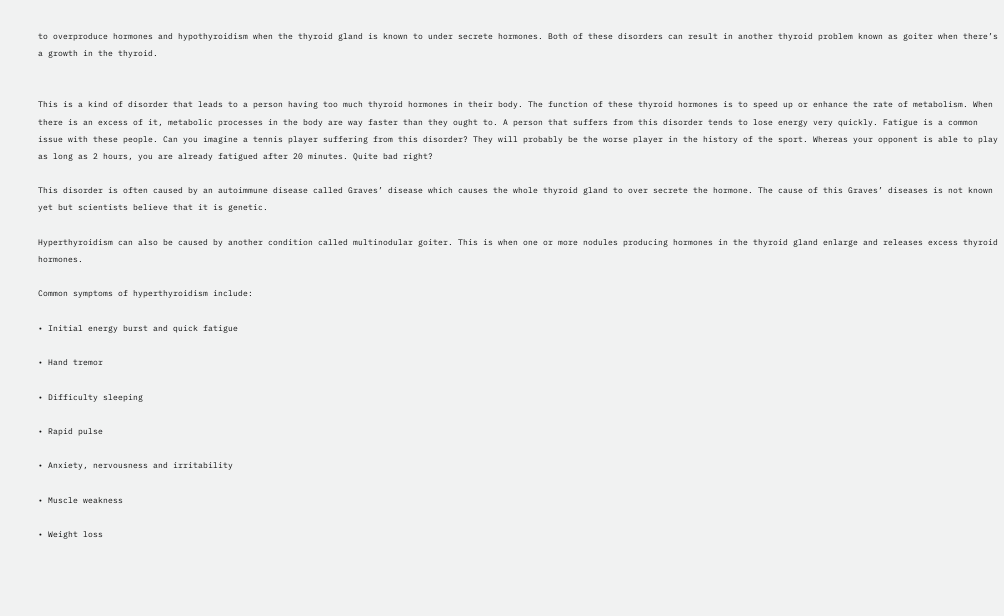to overproduce hormones and hypothyroidism when the thyroid gland is known to under secrete hormones. Both of these disorders can result in another thyroid problem known as goiter when there’s a growth in the thyroid.


This is a kind of disorder that leads to a person having too much thyroid hormones in their body. The function of these thyroid hormones is to speed up or enhance the rate of metabolism. When there is an excess of it, metabolic processes in the body are way faster than they ought to. A person that suffers from this disorder tends to lose energy very quickly. Fatigue is a common issue with these people. Can you imagine a tennis player suffering from this disorder? They will probably be the worse player in the history of the sport. Whereas your opponent is able to play as long as 2 hours, you are already fatigued after 20 minutes. Quite bad right?

This disorder is often caused by an autoimmune disease called Graves’ disease which causes the whole thyroid gland to over secrete the hormone. The cause of this Graves’ diseases is not known yet but scientists believe that it is genetic.

Hyperthyroidism can also be caused by another condition called multinodular goiter. This is when one or more nodules producing hormones in the thyroid gland enlarge and releases excess thyroid hormones.

Common symptoms of hyperthyroidism include:

• Initial energy burst and quick fatigue

• Hand tremor

• Difficulty sleeping

• Rapid pulse

• Anxiety, nervousness and irritability

• Muscle weakness

• Weight loss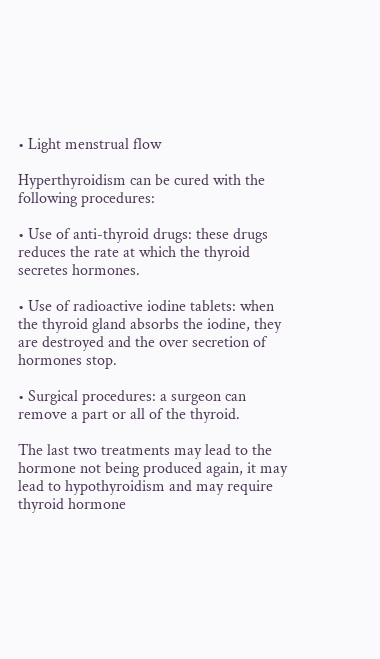• Light menstrual flow

Hyperthyroidism can be cured with the following procedures:

• Use of anti-thyroid drugs: these drugs reduces the rate at which the thyroid secretes hormones.

• Use of radioactive iodine tablets: when the thyroid gland absorbs the iodine, they are destroyed and the over secretion of hormones stop.

• Surgical procedures: a surgeon can remove a part or all of the thyroid.

The last two treatments may lead to the hormone not being produced again, it may lead to hypothyroidism and may require thyroid hormone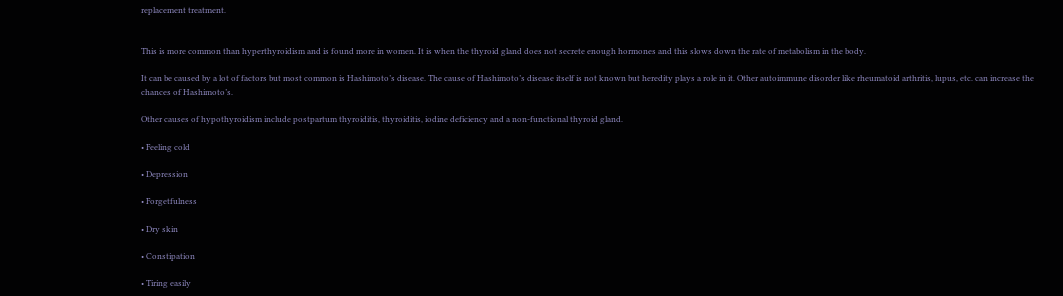replacement treatment.


This is more common than hyperthyroidism and is found more in women. It is when the thyroid gland does not secrete enough hormones and this slows down the rate of metabolism in the body.

It can be caused by a lot of factors but most common is Hashimoto’s disease. The cause of Hashimoto’s disease itself is not known but heredity plays a role in it. Other autoimmune disorder like rheumatoid arthritis, lupus, etc. can increase the chances of Hashimoto’s.

Other causes of hypothyroidism include postpartum thyroiditis, thyroiditis, iodine deficiency and a non-functional thyroid gland.

• Feeling cold

• Depression

• Forgetfulness

• Dry skin

• Constipation

• Tiring easily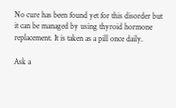No cure has been found yet for this disorder but it can be managed by using thyroid hormone replacement. It is taken as a pill once daily.

Ask a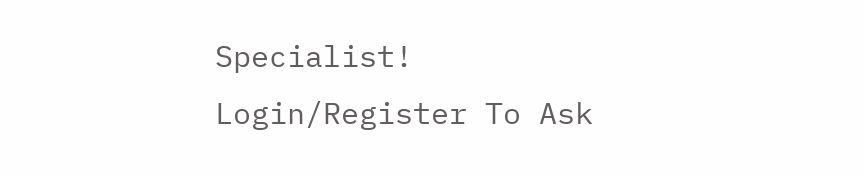Specialist! Login/Register To Ask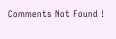Comments Not Found !